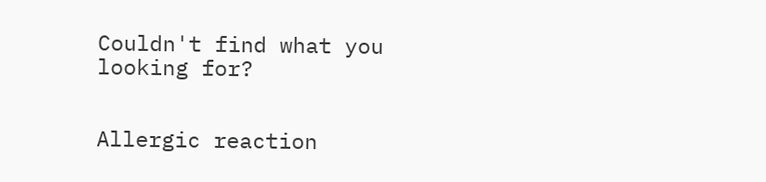Couldn't find what you looking for?


Allergic reaction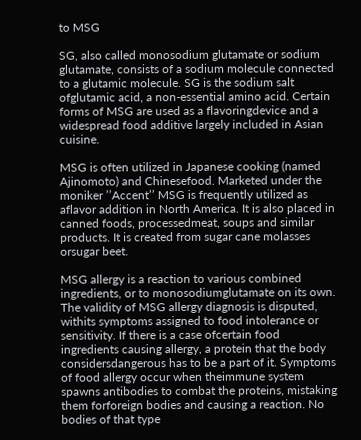to MSG

SG, also called monosodium glutamate or sodium glutamate, consists of a sodium molecule connected to a glutamic molecule. SG is the sodium salt ofglutamic acid, a non-essential amino acid. Certain forms of MSG are used as a flavoringdevice and a widespread food additive largely included in Asian cuisine.

MSG is often utilized in Japanese cooking (named Ajinomoto) and Chinesefood. Marketed under the moniker ’’Accent’’ MSG is frequently utilized as aflavor addition in North America. It is also placed in canned foods, processedmeat, soups and similar products. It is created from sugar cane molasses orsugar beet.

MSG allergy is a reaction to various combined ingredients, or to monosodiumglutamate on its own. The validity of MSG allergy diagnosis is disputed, withits symptoms assigned to food intolerance or sensitivity. If there is a case ofcertain food ingredients causing allergy, a protein that the body considersdangerous has to be a part of it. Symptoms of food allergy occur when theimmune system spawns antibodies to combat the proteins, mistaking them forforeign bodies and causing a reaction. No bodies of that type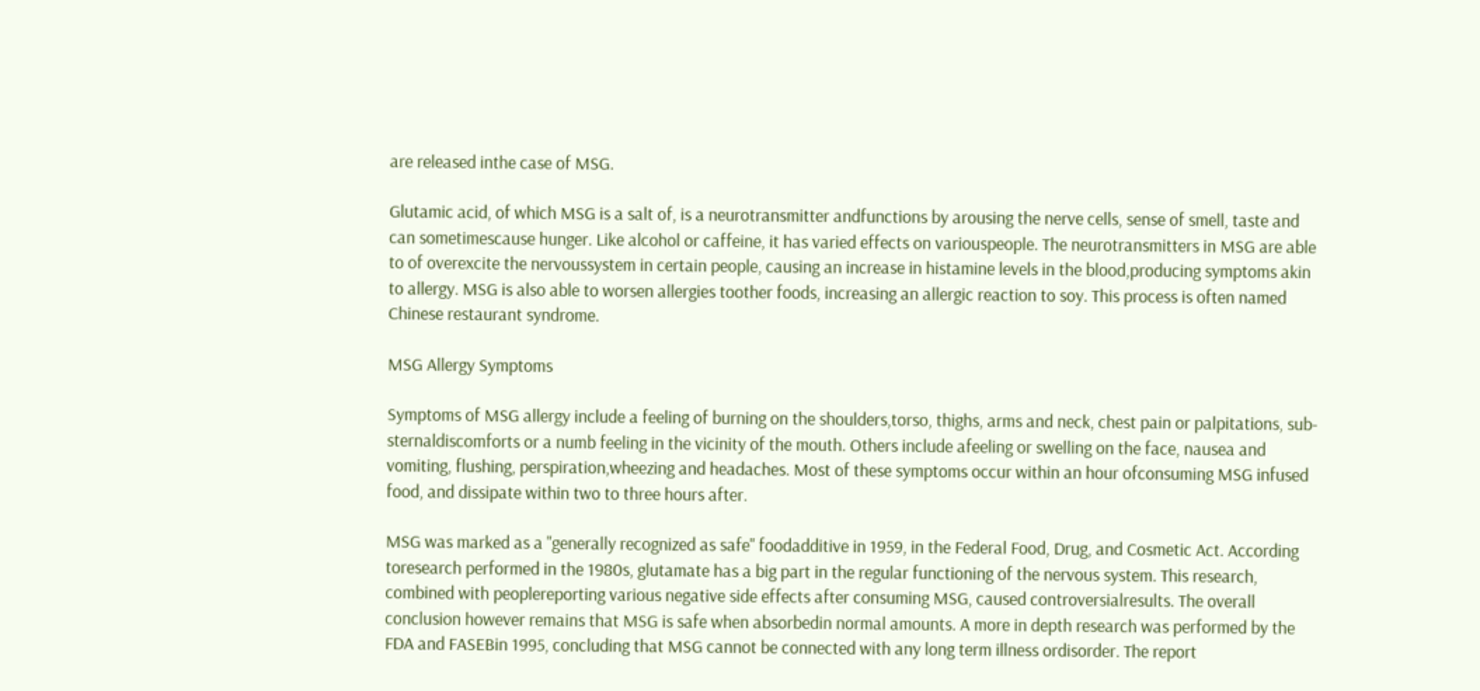are released inthe case of MSG.

Glutamic acid, of which MSG is a salt of, is a neurotransmitter andfunctions by arousing the nerve cells, sense of smell, taste and can sometimescause hunger. Like alcohol or caffeine, it has varied effects on variouspeople. The neurotransmitters in MSG are able to of overexcite the nervoussystem in certain people, causing an increase in histamine levels in the blood,producing symptoms akin to allergy. MSG is also able to worsen allergies toother foods, increasing an allergic reaction to soy. This process is often named Chinese restaurant syndrome.

MSG Allergy Symptoms

Symptoms of MSG allergy include a feeling of burning on the shoulders,torso, thighs, arms and neck, chest pain or palpitations, sub-sternaldiscomforts or a numb feeling in the vicinity of the mouth. Others include afeeling or swelling on the face, nausea and vomiting, flushing, perspiration,wheezing and headaches. Most of these symptoms occur within an hour ofconsuming MSG infused food, and dissipate within two to three hours after.

MSG was marked as a "generally recognized as safe" foodadditive in 1959, in the Federal Food, Drug, and Cosmetic Act. According toresearch performed in the 1980s, glutamate has a big part in the regular functioning of the nervous system. This research, combined with peoplereporting various negative side effects after consuming MSG, caused controversialresults. The overall conclusion however remains that MSG is safe when absorbedin normal amounts. A more in depth research was performed by the FDA and FASEBin 1995, concluding that MSG cannot be connected with any long term illness ordisorder. The report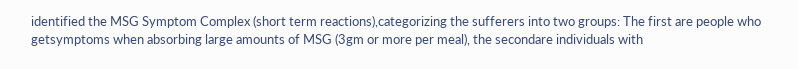identified the MSG Symptom Complex (short term reactions),categorizing the sufferers into two groups: The first are people who getsymptoms when absorbing large amounts of MSG (3gm or more per meal), the secondare individuals with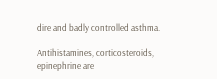dire and badly controlled asthma.

Antihistamines, corticosteroids, epinephrine are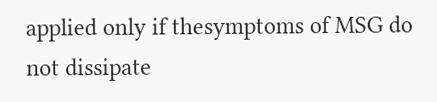applied only if thesymptoms of MSG do not dissipate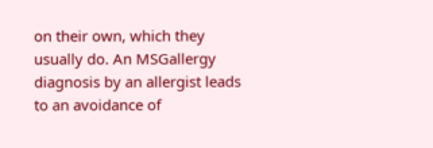on their own, which they usually do. An MSGallergy diagnosis by an allergist leads to an avoidance of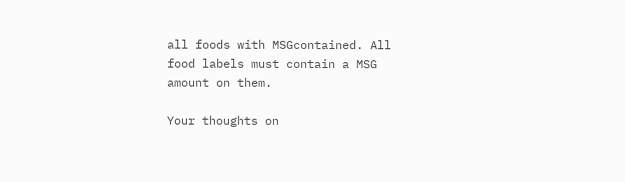all foods with MSGcontained. All food labels must contain a MSG amount on them.

Your thoughts on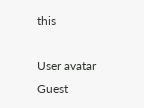this

User avatar Guest